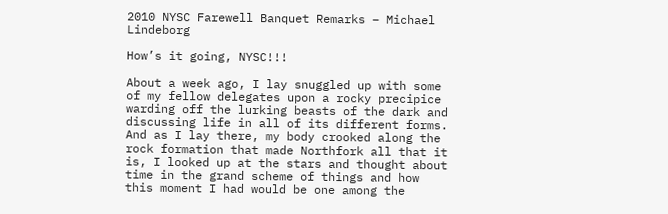2010 NYSC Farewell Banquet Remarks – Michael Lindeborg

How’s it going, NYSC!!!

About a week ago, I lay snuggled up with some of my fellow delegates upon a rocky precipice warding off the lurking beasts of the dark and discussing life in all of its different forms. And as I lay there, my body crooked along the rock formation that made Northfork all that it is, I looked up at the stars and thought about time in the grand scheme of things and how this moment I had would be one among the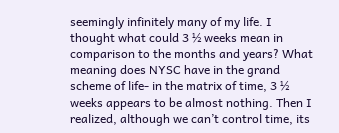seemingly infinitely many of my life. I thought what could 3 ½ weeks mean in comparison to the months and years? What meaning does NYSC have in the grand scheme of life- in the matrix of time, 3 ½ weeks appears to be almost nothing. Then I realized, although we can’t control time, its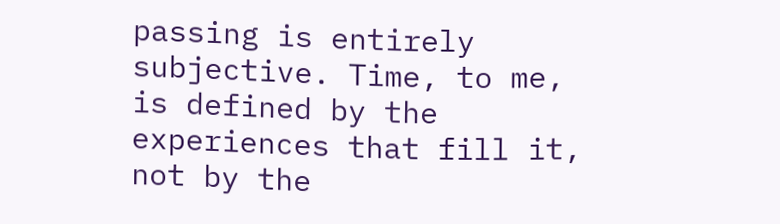passing is entirely subjective. Time, to me, is defined by the experiences that fill it, not by the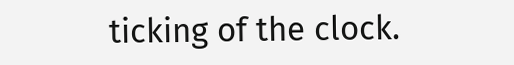ticking of the clock.